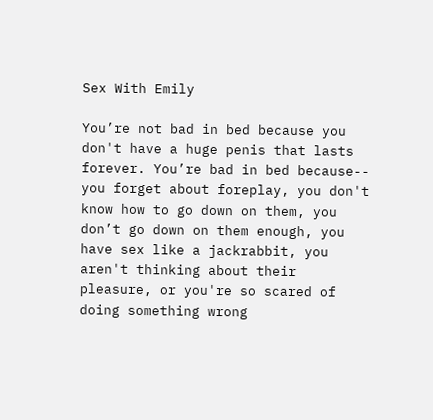Sex With Emily

You’re not bad in bed because you don't have a huge penis that lasts forever. You’re bad in bed because-- you forget about foreplay, you don't know how to go down on them, you don’t go down on them enough, you have sex like a jackrabbit, you aren't thinking about their pleasure, or you're so scared of doing something wrong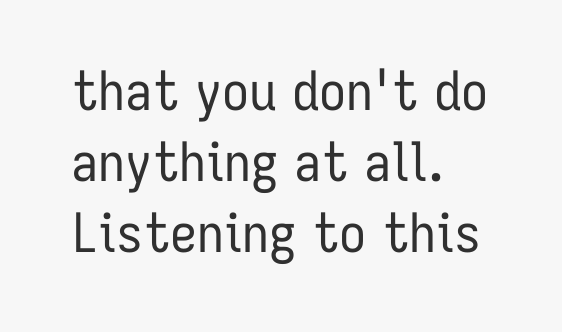that you don't do anything at all. Listening to this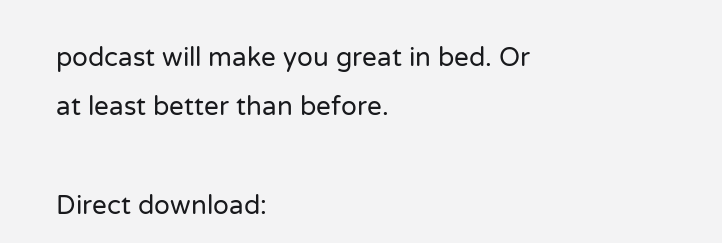podcast will make you great in bed. Or at least better than before.

Direct download: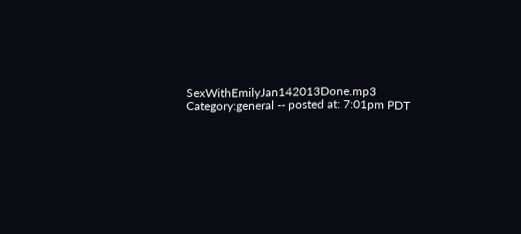SexWithEmilyJan142013Done.mp3
Category:general -- posted at: 7:01pm PDT